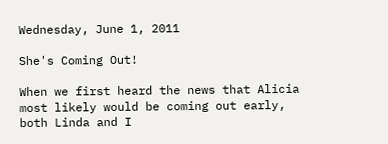Wednesday, June 1, 2011

She's Coming Out!

When we first heard the news that Alicia most likely would be coming out early, both Linda and I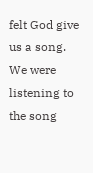felt God give us a song. We were listening to the song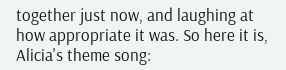together just now, and laughing at how appropriate it was. So here it is, Alicia's theme song: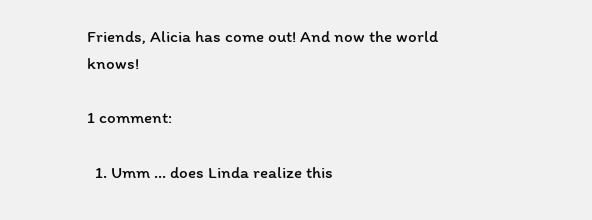Friends, Alicia has come out! And now the world knows!

1 comment:

  1. Umm ... does Linda realize this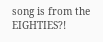song is from the EIGHTIES?!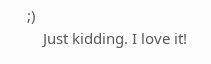;)
    Just kidding. I love it!